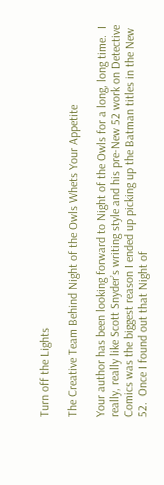Turn off the Lights

The Creative Team Behind Night of the Owls Whets Your Appetite

Your author has been looking forward to Night of the Owls for a long, long time.  I really, really like Scott Snyder’s writing style and his pre-New 52 work on Detective Comics was the biggest reason I ended up picking up the Batman titles in the New 52.  Once I found out that Night of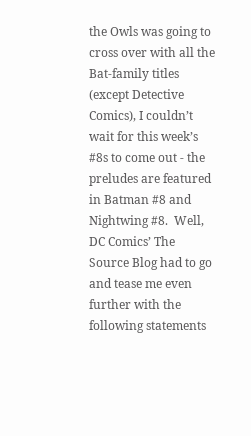the Owls was going to cross over with all the Bat-family titles (except Detective Comics), I couldn’t wait for this week’s #8s to come out - the preludes are featured in Batman #8 and Nightwing #8.  Well, DC Comics’ The Source Blog had to go and tease me even further with the following statements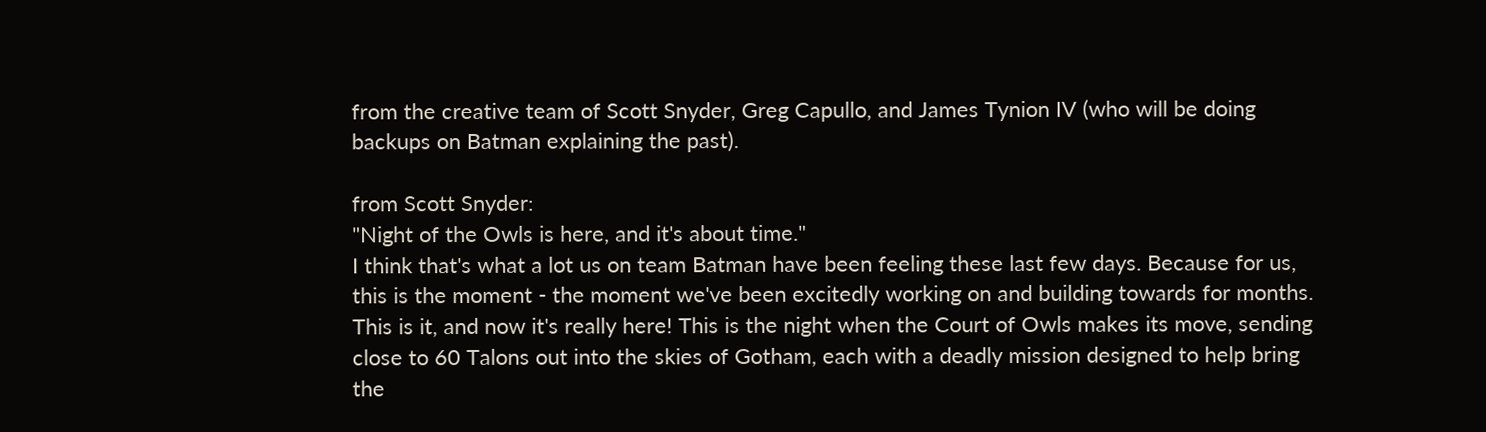from the creative team of Scott Snyder, Greg Capullo, and James Tynion IV (who will be doing backups on Batman explaining the past).

from Scott Snyder:
"Night of the Owls is here, and it's about time."
I think that's what a lot us on team Batman have been feeling these last few days. Because for us, this is the moment - the moment we've been excitedly working on and building towards for months. This is it, and now it's really here! This is the night when the Court of Owls makes its move, sending close to 60 Talons out into the skies of Gotham, each with a deadly mission designed to help bring the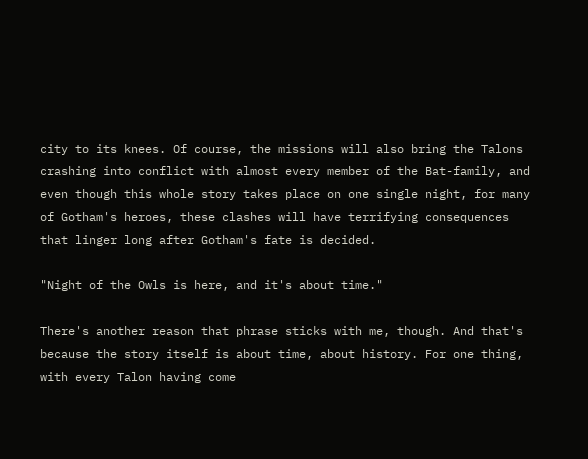city to its knees. Of course, the missions will also bring the Talons crashing into conflict with almost every member of the Bat-family, and even though this whole story takes place on one single night, for many of Gotham's heroes, these clashes will have terrifying consequences that linger long after Gotham's fate is decided.

"Night of the Owls is here, and it's about time."

There's another reason that phrase sticks with me, though. And that's because the story itself is about time, about history. For one thing, with every Talon having come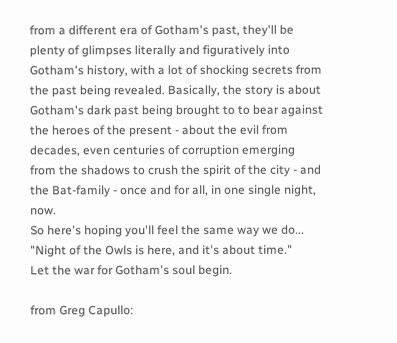from a different era of Gotham's past, they'll be plenty of glimpses literally and figuratively into Gotham's history, with a lot of shocking secrets from the past being revealed. Basically, the story is about Gotham's dark past being brought to to bear against the heroes of the present - about the evil from decades, even centuries of corruption emerging from the shadows to crush the spirit of the city - and the Bat-family - once and for all, in one single night, now.
So here's hoping you'll feel the same way we do...
"Night of the Owls is here, and it's about time."
Let the war for Gotham's soul begin.

from Greg Capullo: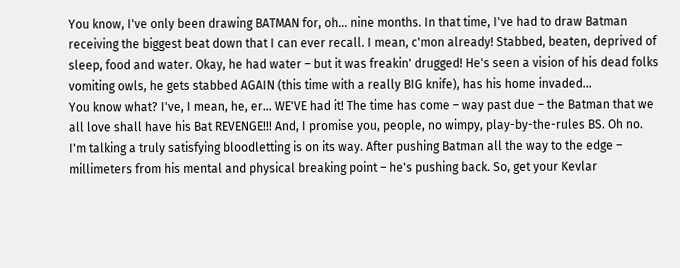You know, I've only been drawing BATMAN for, oh... nine months. In that time, I've had to draw Batman receiving the biggest beat down that I can ever recall. I mean, c'mon already! Stabbed, beaten, deprived of sleep, food and water. Okay, he had water – but it was freakin' drugged! He's seen a vision of his dead folks vomiting owls, he gets stabbed AGAIN (this time with a really BIG knife), has his home invaded...
You know what? I've, I mean, he, er... WE'VE had it! The time has come – way past due – the Batman that we all love shall have his Bat REVENGE!!! And, I promise you, people, no wimpy, play-by-the-rules BS. Oh no. I'm talking a truly satisfying bloodletting is on its way. After pushing Batman all the way to the edge – millimeters from his mental and physical breaking point – he's pushing back. So, get your Kevlar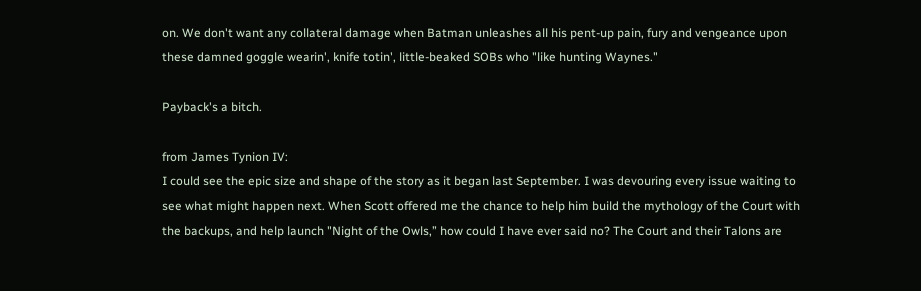on. We don't want any collateral damage when Batman unleashes all his pent-up pain, fury and vengeance upon these damned goggle wearin', knife totin', little-beaked SOBs who "like hunting Waynes."

Payback's a bitch.

from James Tynion IV:
I could see the epic size and shape of the story as it began last September. I was devouring every issue waiting to see what might happen next. When Scott offered me the chance to help him build the mythology of the Court with the backups, and help launch "Night of the Owls,” how could I have ever said no? The Court and their Talons are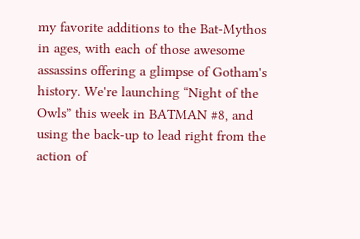my favorite additions to the Bat-Mythos in ages, with each of those awesome assassins offering a glimpse of Gotham's history. We're launching “Night of the Owls” this week in BATMAN #8, and using the back-up to lead right from the action of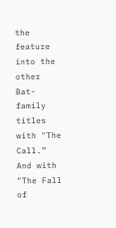the feature into the other Bat-family titles with "The Call.” And with "The Fall of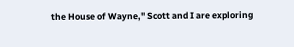the House of Wayne," Scott and I are exploring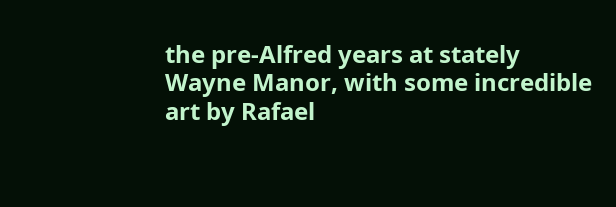the pre-Alfred years at stately Wayne Manor, with some incredible art by Rafael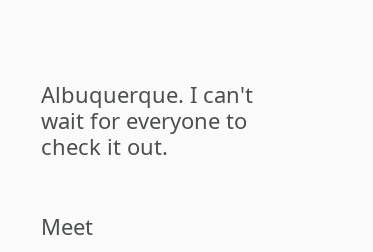Albuquerque. I can't wait for everyone to check it out.


Meet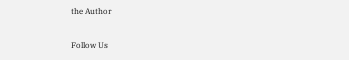the Author

Follow Us